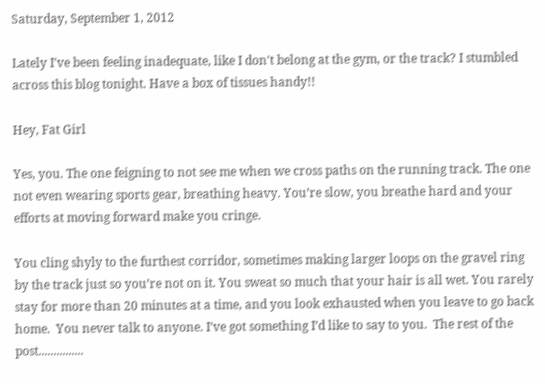Saturday, September 1, 2012

Lately I've been feeling inadequate, like I don't belong at the gym, or the track? I stumbled across this blog tonight. Have a box of tissues handy!!

Hey, Fat Girl

Yes, you. The one feigning to not see me when we cross paths on the running track. The one not even wearing sports gear, breathing heavy. You’re slow, you breathe hard and your efforts at moving forward make you cringe.

You cling shyly to the furthest corridor, sometimes making larger loops on the gravel ring by the track just so you’re not on it. You sweat so much that your hair is all wet. You rarely stay for more than 20 minutes at a time, and you look exhausted when you leave to go back home.  You never talk to anyone. I’ve got something I’d like to say to you.  The rest of the post...............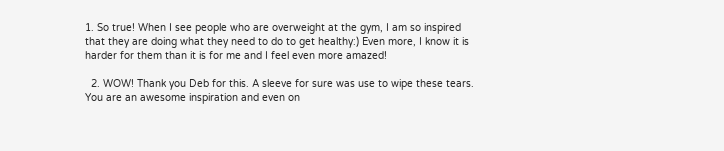1. So true! When I see people who are overweight at the gym, I am so inspired that they are doing what they need to do to get healthy:) Even more, I know it is harder for them than it is for me and I feel even more amazed!

  2. WOW! Thank you Deb for this. A sleeve for sure was use to wipe these tears. You are an awesome inspiration and even on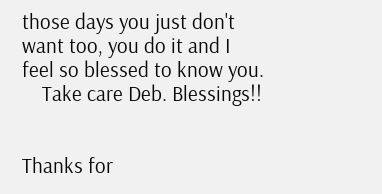those days you just don't want too, you do it and I feel so blessed to know you.
    Take care Deb. Blessings!!


Thanks for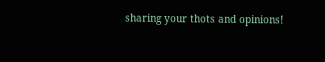sharing your thots and opinions!